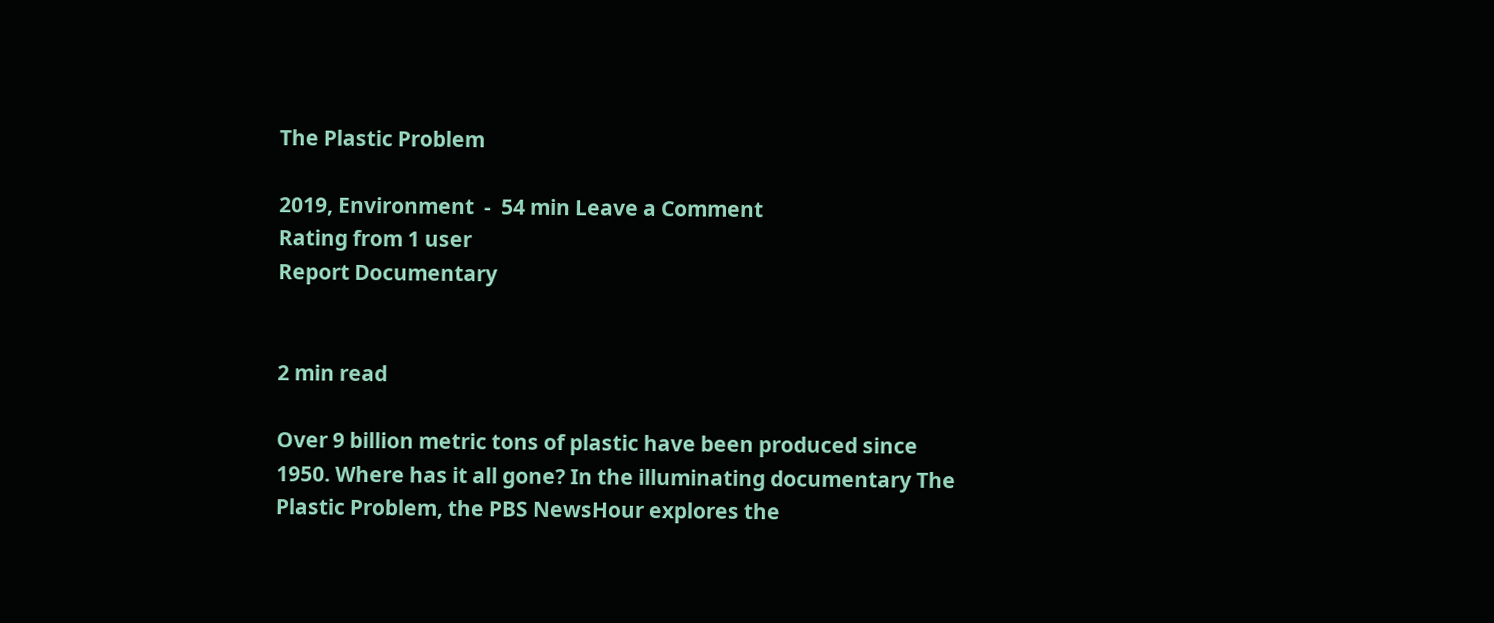The Plastic Problem

2019, Environment  -  54 min Leave a Comment
Rating from 1 user
Report Documentary


2 min read

Over 9 billion metric tons of plastic have been produced since 1950. Where has it all gone? In the illuminating documentary The Plastic Problem, the PBS NewsHour explores the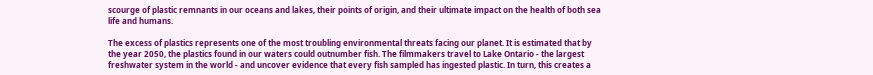scourge of plastic remnants in our oceans and lakes, their points of origin, and their ultimate impact on the health of both sea life and humans.

The excess of plastics represents one of the most troubling environmental threats facing our planet. It is estimated that by the year 2050, the plastics found in our waters could outnumber fish. The filmmakers travel to Lake Ontario - the largest freshwater system in the world - and uncover evidence that every fish sampled has ingested plastic. In turn, this creates a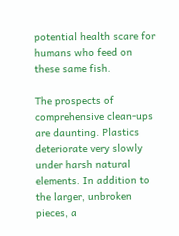potential health scare for humans who feed on these same fish.

The prospects of comprehensive clean-ups are daunting. Plastics deteriorate very slowly under harsh natural elements. In addition to the larger, unbroken pieces, a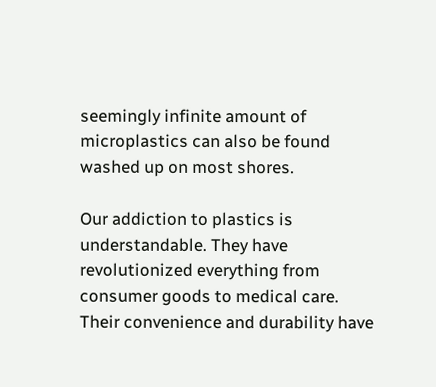seemingly infinite amount of microplastics can also be found washed up on most shores.

Our addiction to plastics is understandable. They have revolutionized everything from consumer goods to medical care. Their convenience and durability have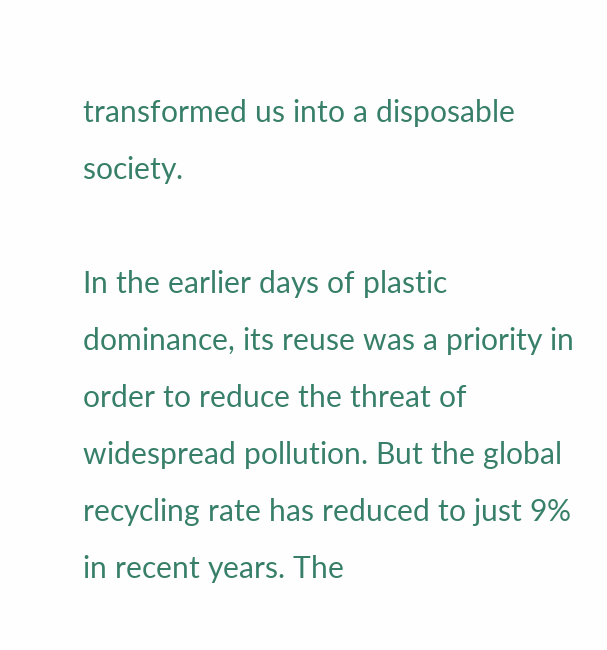transformed us into a disposable society.

In the earlier days of plastic dominance, its reuse was a priority in order to reduce the threat of widespread pollution. But the global recycling rate has reduced to just 9% in recent years. The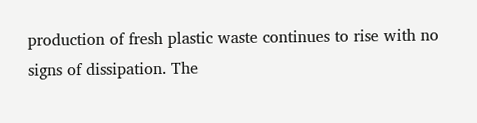production of fresh plastic waste continues to rise with no signs of dissipation. The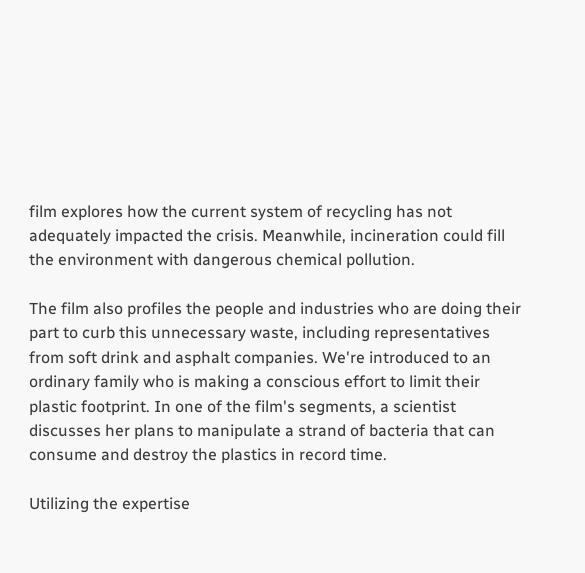film explores how the current system of recycling has not adequately impacted the crisis. Meanwhile, incineration could fill the environment with dangerous chemical pollution.

The film also profiles the people and industries who are doing their part to curb this unnecessary waste, including representatives from soft drink and asphalt companies. We're introduced to an ordinary family who is making a conscious effort to limit their plastic footprint. In one of the film's segments, a scientist discusses her plans to manipulate a strand of bacteria that can consume and destroy the plastics in record time.

Utilizing the expertise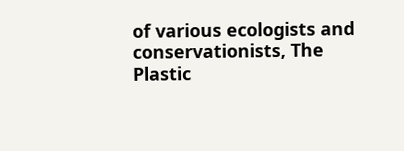of various ecologists and conservationists, The Plastic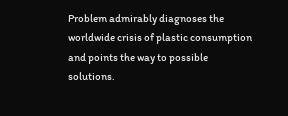Problem admirably diagnoses the worldwide crisis of plastic consumption and points the way to possible solutions.